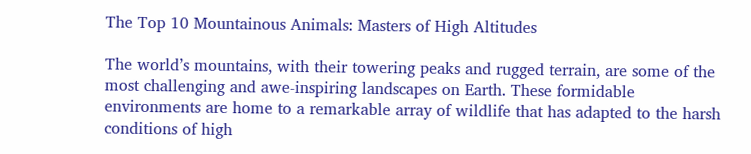The Top 10 Mountainous Animals: Masters of High Altitudes

The world’s mountains, with their towering peaks and rugged terrain, are some of the most challenging and awe-inspiring landscapes on Earth. These formidable environments are home to a remarkable array of wildlife that has adapted to the harsh conditions of high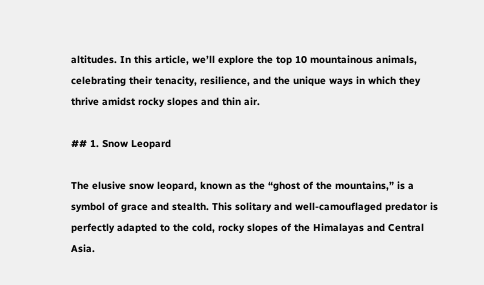altitudes. In this article, we’ll explore the top 10 mountainous animals, celebrating their tenacity, resilience, and the unique ways in which they thrive amidst rocky slopes and thin air.

## 1. Snow Leopard

The elusive snow leopard, known as the “ghost of the mountains,” is a symbol of grace and stealth. This solitary and well-camouflaged predator is perfectly adapted to the cold, rocky slopes of the Himalayas and Central Asia.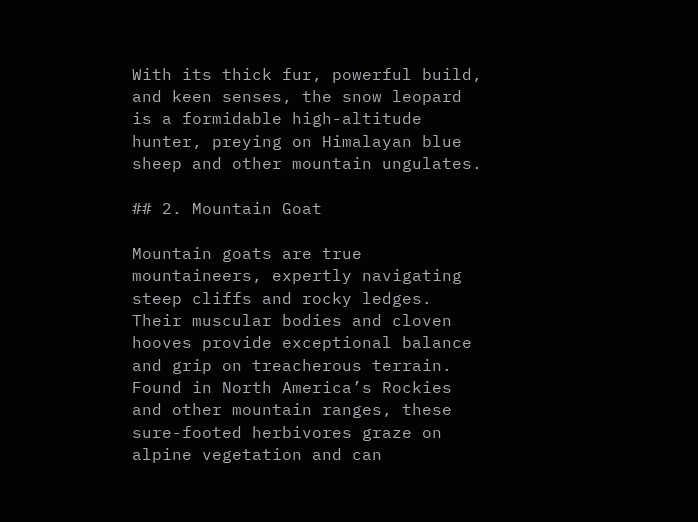With its thick fur, powerful build, and keen senses, the snow leopard is a formidable high-altitude hunter, preying on Himalayan blue sheep and other mountain ungulates.

## 2. Mountain Goat

Mountain goats are true mountaineers, expertly navigating steep cliffs and rocky ledges. Their muscular bodies and cloven hooves provide exceptional balance and grip on treacherous terrain. Found in North America’s Rockies and other mountain ranges, these sure-footed herbivores graze on alpine vegetation and can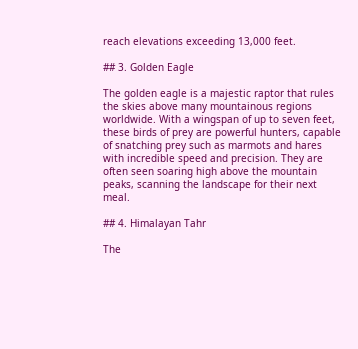reach elevations exceeding 13,000 feet.

## 3. Golden Eagle

The golden eagle is a majestic raptor that rules the skies above many mountainous regions worldwide. With a wingspan of up to seven feet, these birds of prey are powerful hunters, capable of snatching prey such as marmots and hares with incredible speed and precision. They are often seen soaring high above the mountain peaks, scanning the landscape for their next meal.

## 4. Himalayan Tahr

The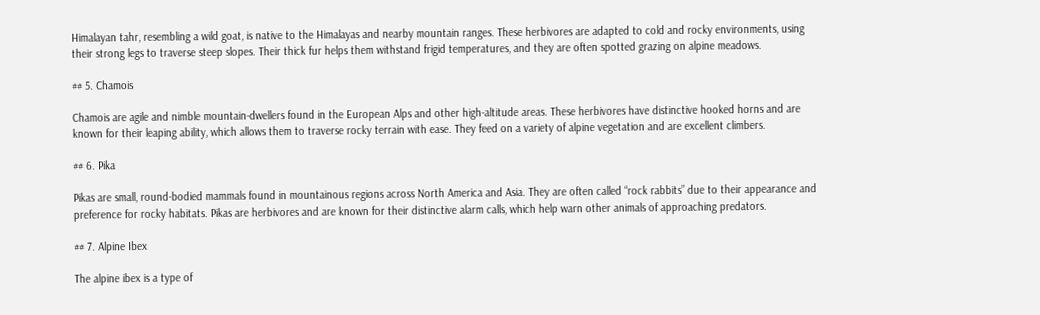Himalayan tahr, resembling a wild goat, is native to the Himalayas and nearby mountain ranges. These herbivores are adapted to cold and rocky environments, using their strong legs to traverse steep slopes. Their thick fur helps them withstand frigid temperatures, and they are often spotted grazing on alpine meadows.

## 5. Chamois

Chamois are agile and nimble mountain-dwellers found in the European Alps and other high-altitude areas. These herbivores have distinctive hooked horns and are known for their leaping ability, which allows them to traverse rocky terrain with ease. They feed on a variety of alpine vegetation and are excellent climbers.

## 6. Pika

Pikas are small, round-bodied mammals found in mountainous regions across North America and Asia. They are often called “rock rabbits” due to their appearance and preference for rocky habitats. Pikas are herbivores and are known for their distinctive alarm calls, which help warn other animals of approaching predators.

## 7. Alpine Ibex

The alpine ibex is a type of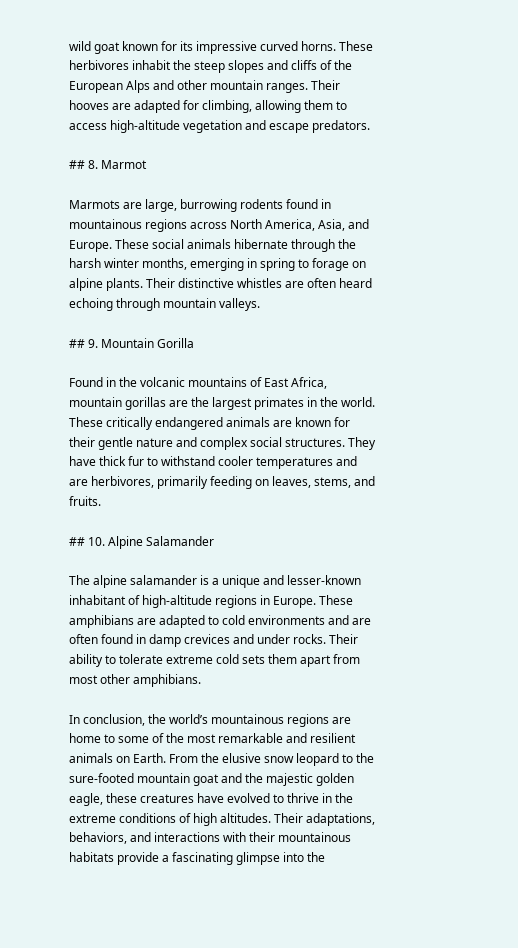wild goat known for its impressive curved horns. These herbivores inhabit the steep slopes and cliffs of the European Alps and other mountain ranges. Their hooves are adapted for climbing, allowing them to access high-altitude vegetation and escape predators.

## 8. Marmot

Marmots are large, burrowing rodents found in mountainous regions across North America, Asia, and Europe. These social animals hibernate through the harsh winter months, emerging in spring to forage on alpine plants. Their distinctive whistles are often heard echoing through mountain valleys.

## 9. Mountain Gorilla

Found in the volcanic mountains of East Africa, mountain gorillas are the largest primates in the world. These critically endangered animals are known for their gentle nature and complex social structures. They have thick fur to withstand cooler temperatures and are herbivores, primarily feeding on leaves, stems, and fruits.

## 10. Alpine Salamander

The alpine salamander is a unique and lesser-known inhabitant of high-altitude regions in Europe. These amphibians are adapted to cold environments and are often found in damp crevices and under rocks. Their ability to tolerate extreme cold sets them apart from most other amphibians.

In conclusion, the world’s mountainous regions are home to some of the most remarkable and resilient animals on Earth. From the elusive snow leopard to the sure-footed mountain goat and the majestic golden eagle, these creatures have evolved to thrive in the extreme conditions of high altitudes. Their adaptations, behaviors, and interactions with their mountainous habitats provide a fascinating glimpse into the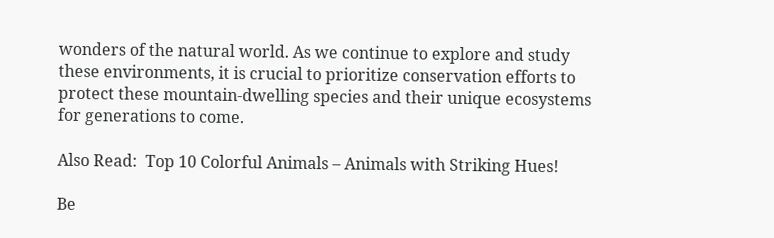wonders of the natural world. As we continue to explore and study these environments, it is crucial to prioritize conservation efforts to protect these mountain-dwelling species and their unique ecosystems for generations to come.

Also Read:  Top 10 Colorful Animals – Animals with Striking Hues!

Be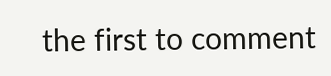the first to comment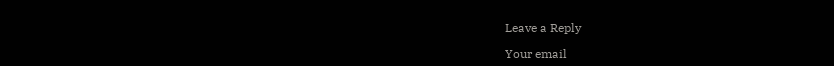Leave a Reply

Your email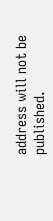address will not be published.